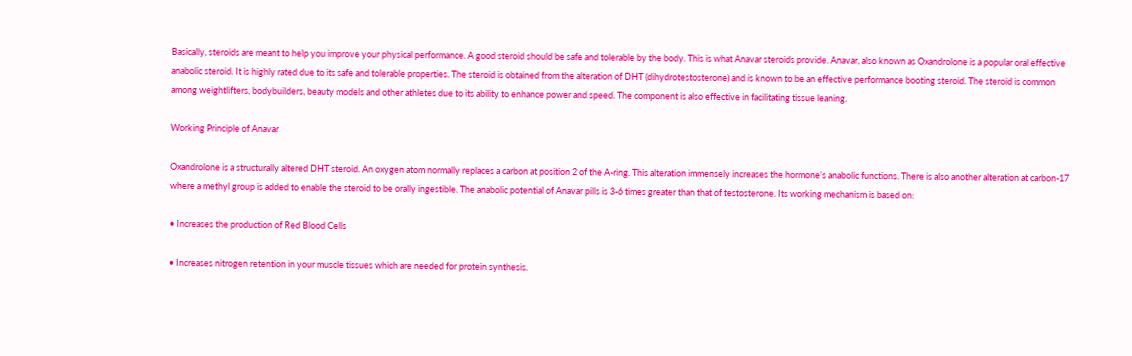Basically, steroids are meant to help you improve your physical performance. A good steroid should be safe and tolerable by the body. This is what Anavar steroids provide. Anavar, also known as Oxandrolone is a popular oral effective anabolic steroid. It is highly rated due to its safe and tolerable properties. The steroid is obtained from the alteration of DHT (dihydrotestosterone) and is known to be an effective performance booting steroid. The steroid is common among weightlifters, bodybuilders, beauty models and other athletes due to its ability to enhance power and speed. The component is also effective in facilitating tissue leaning.

Working Principle of Anavar

Oxandrolone is a structurally altered DHT steroid. An oxygen atom normally replaces a carbon at position 2 of the A-ring. This alteration immensely increases the hormone’s anabolic functions. There is also another alteration at carbon-17 where a methyl group is added to enable the steroid to be orally ingestible. The anabolic potential of Anavar pills is 3-6 times greater than that of testosterone. Its working mechanism is based on:

• Increases the production of Red Blood Cells

• Increases nitrogen retention in your muscle tissues which are needed for protein synthesis.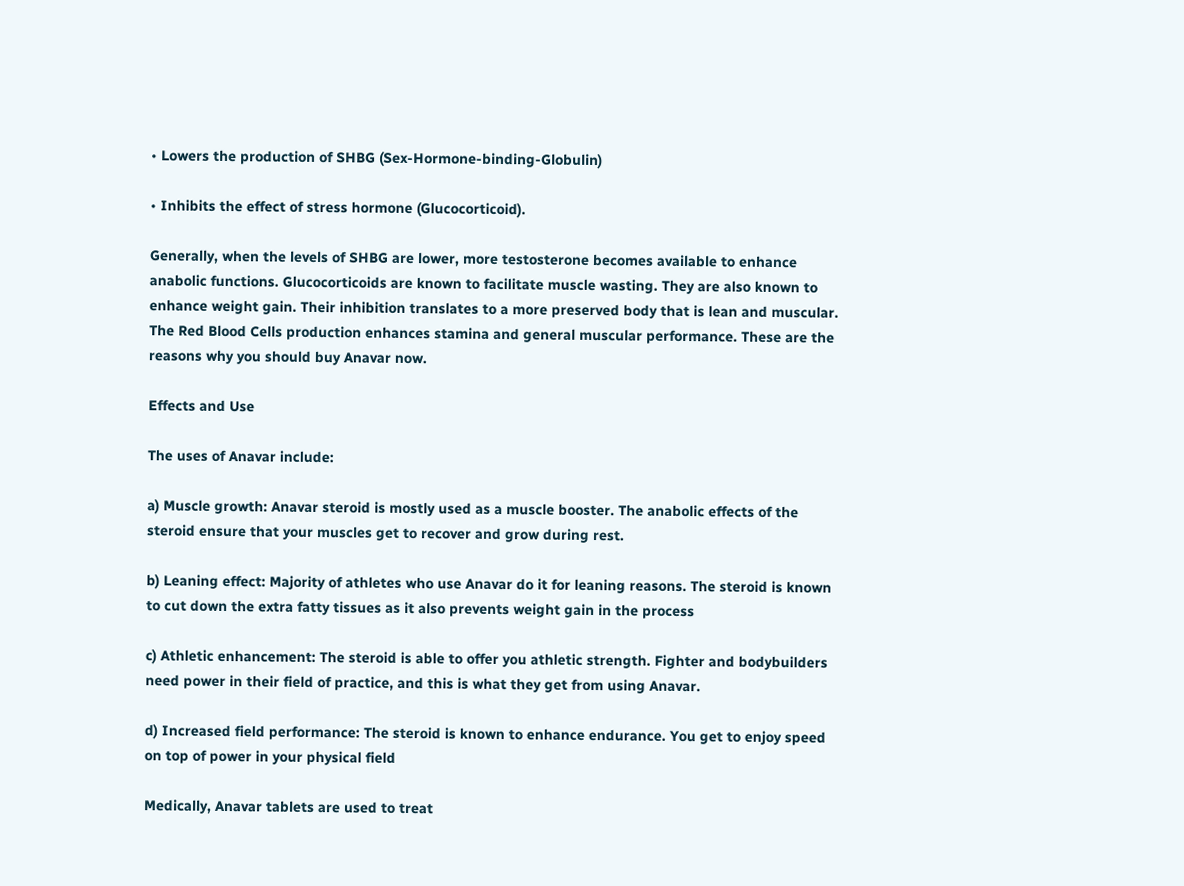• Lowers the production of SHBG (Sex-Hormone-binding-Globulin)

• Inhibits the effect of stress hormone (Glucocorticoid).

Generally, when the levels of SHBG are lower, more testosterone becomes available to enhance anabolic functions. Glucocorticoids are known to facilitate muscle wasting. They are also known to enhance weight gain. Their inhibition translates to a more preserved body that is lean and muscular. The Red Blood Cells production enhances stamina and general muscular performance. These are the reasons why you should buy Anavar now.

Effects and Use

The uses of Anavar include:

a) Muscle growth: Anavar steroid is mostly used as a muscle booster. The anabolic effects of the steroid ensure that your muscles get to recover and grow during rest.

b) Leaning effect: Majority of athletes who use Anavar do it for leaning reasons. The steroid is known to cut down the extra fatty tissues as it also prevents weight gain in the process

c) Athletic enhancement: The steroid is able to offer you athletic strength. Fighter and bodybuilders need power in their field of practice, and this is what they get from using Anavar.

d) Increased field performance: The steroid is known to enhance endurance. You get to enjoy speed on top of power in your physical field

Medically, Anavar tablets are used to treat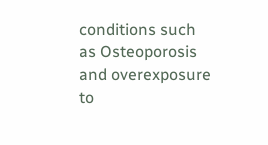conditions such as Osteoporosis and overexposure to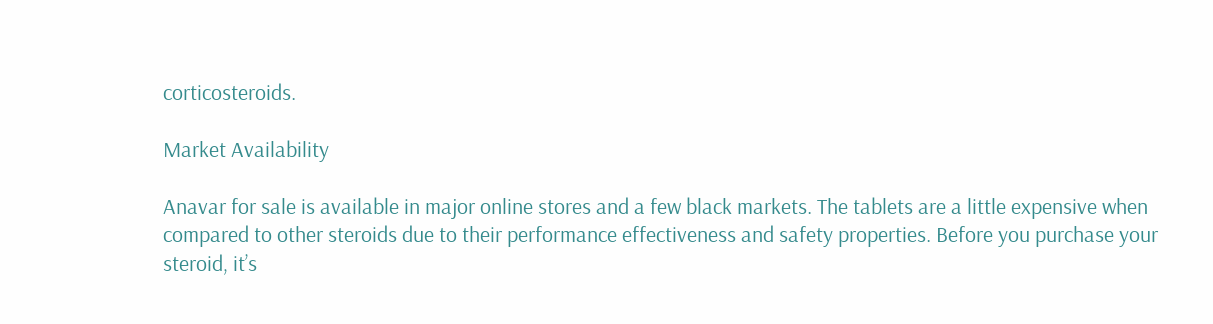corticosteroids.

Market Availability

Anavar for sale is available in major online stores and a few black markets. The tablets are a little expensive when compared to other steroids due to their performance effectiveness and safety properties. Before you purchase your steroid, it’s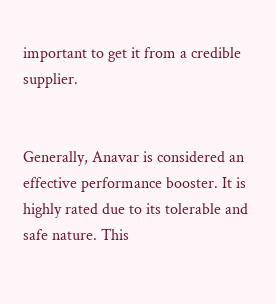important to get it from a credible supplier.


Generally, Anavar is considered an effective performance booster. It is highly rated due to its tolerable and safe nature. This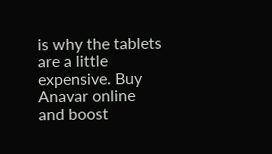is why the tablets are a little expensive. Buy Anavar online and boost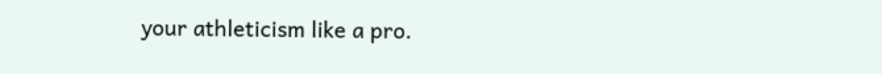your athleticism like a pro.